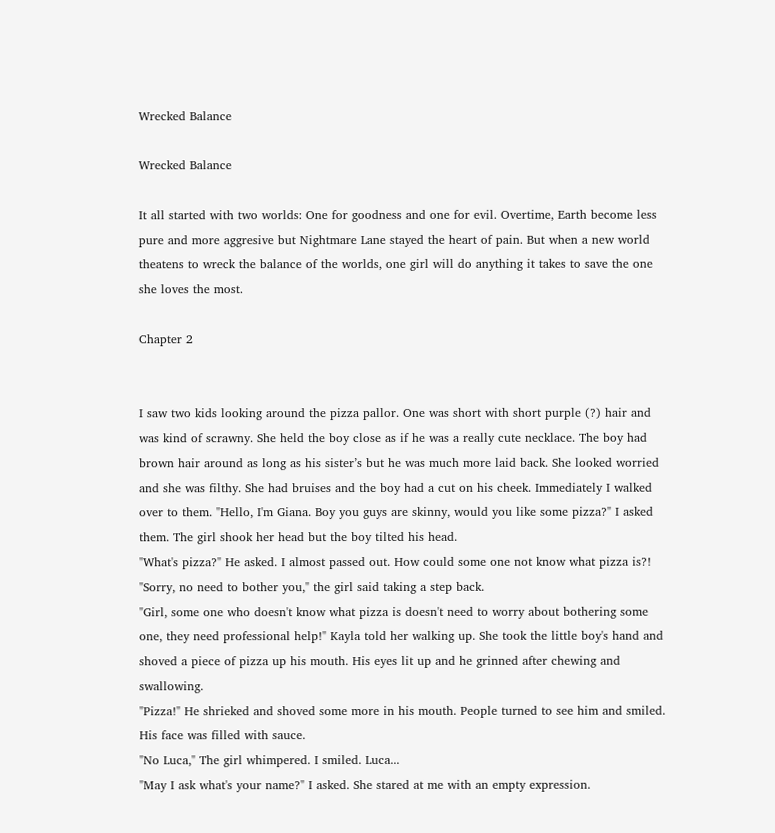Wrecked Balance

Wrecked Balance

It all started with two worlds: One for goodness and one for evil. Overtime, Earth become less pure and more aggresive but Nightmare Lane stayed the heart of pain. But when a new world theatens to wreck the balance of the worlds, one girl will do anything it takes to save the one she loves the most.

Chapter 2


I saw two kids looking around the pizza pallor. One was short with short purple (?) hair and was kind of scrawny. She held the boy close as if he was a really cute necklace. The boy had brown hair around as long as his sister’s but he was much more laid back. She looked worried and she was filthy. She had bruises and the boy had a cut on his cheek. Immediately I walked over to them. "Hello, I'm Giana. Boy you guys are skinny, would you like some pizza?" I asked them. The girl shook her head but the boy tilted his head.
"What's pizza?" He asked. I almost passed out. How could some one not know what pizza is?!
"Sorry, no need to bother you," the girl said taking a step back.
"Girl, some one who doesn't know what pizza is doesn't need to worry about bothering some one, they need professional help!" Kayla told her walking up. She took the little boy's hand and shoved a piece of pizza up his mouth. His eyes lit up and he grinned after chewing and swallowing.
"Pizza!" He shrieked and shoved some more in his mouth. People turned to see him and smiled. His face was filled with sauce.
"No Luca," The girl whimpered. I smiled. Luca...
"May I ask what's your name?" I asked. She stared at me with an empty expression.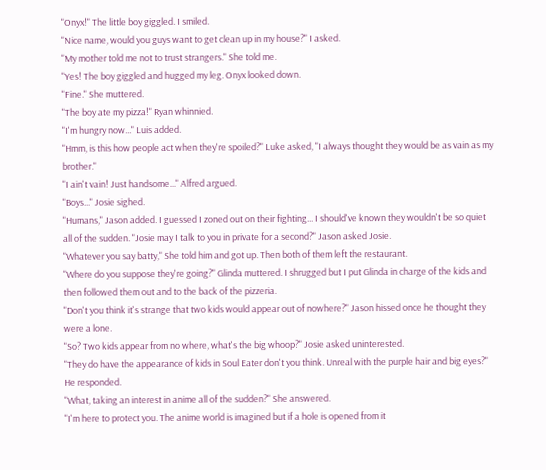"Onyx!" The little boy giggled. I smiled.
"Nice name, would you guys want to get clean up in my house?" I asked.
"My mother told me not to trust strangers." She told me.
"Yes! The boy giggled and hugged my leg. Onyx looked down.
"Fine." She muttered.
"The boy ate my pizza!" Ryan whinnied.
"I'm hungry now..." Luis added.
"Hmm, is this how people act when they're spoiled?" Luke asked, "I always thought they would be as vain as my brother."
"I ain't vain! Just handsome..." Alfred argued.
"Boys..." Josie sighed.
"Humans," Jason added. I guessed I zoned out on their fighting... I should've known they wouldn't be so quiet all of the sudden. "Josie may I talk to you in private for a second?" Jason asked Josie.
"Whatever you say batty," She told him and got up. Then both of them left the restaurant.
"Where do you suppose they're going?" Glinda muttered. I shrugged but I put Glinda in charge of the kids and then followed them out and to the back of the pizzeria.
"Don't you think it's strange that two kids would appear out of nowhere?" Jason hissed once he thought they were a lone.
"So? Two kids appear from no where, what's the big whoop?" Josie asked uninterested.
"They do have the appearance of kids in Soul Eater don't you think. Unreal with the purple hair and big eyes?" He responded.
"What, taking an interest in anime all of the sudden?" She answered.
"I'm here to protect you. The anime world is imagined but if a hole is opened from it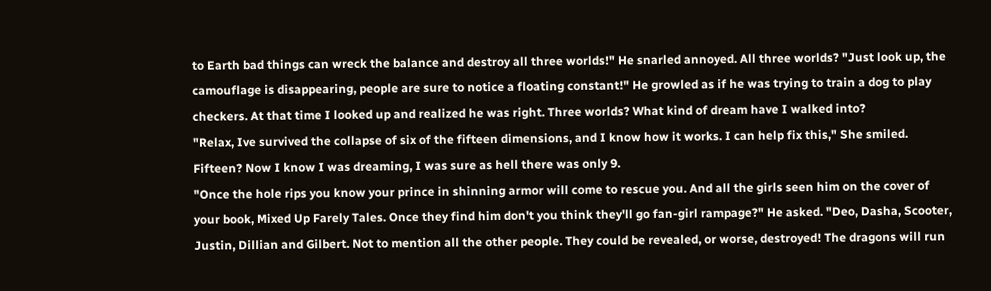to Earth bad things can wreck the balance and destroy all three worlds!" He snarled annoyed. All three worlds? "Just look up, the camouflage is disappearing, people are sure to notice a floating constant!" He growled as if he was trying to train a dog to play checkers. At that time I looked up and realized he was right. Three worlds? What kind of dream have I walked into?
"Relax, Ive survived the collapse of six of the fifteen dimensions, and I know how it works. I can help fix this," She smiled. Fifteen? Now I know I was dreaming, I was sure as hell there was only 9.
"Once the hole rips you know your prince in shinning armor will come to rescue you. And all the girls seen him on the cover of your book, Mixed Up Farely Tales. Once they find him don't you think they'll go fan-girl rampage?" He asked. "Deo, Dasha, Scooter, Justin, Dillian and Gilbert. Not to mention all the other people. They could be revealed, or worse, destroyed! The dragons will run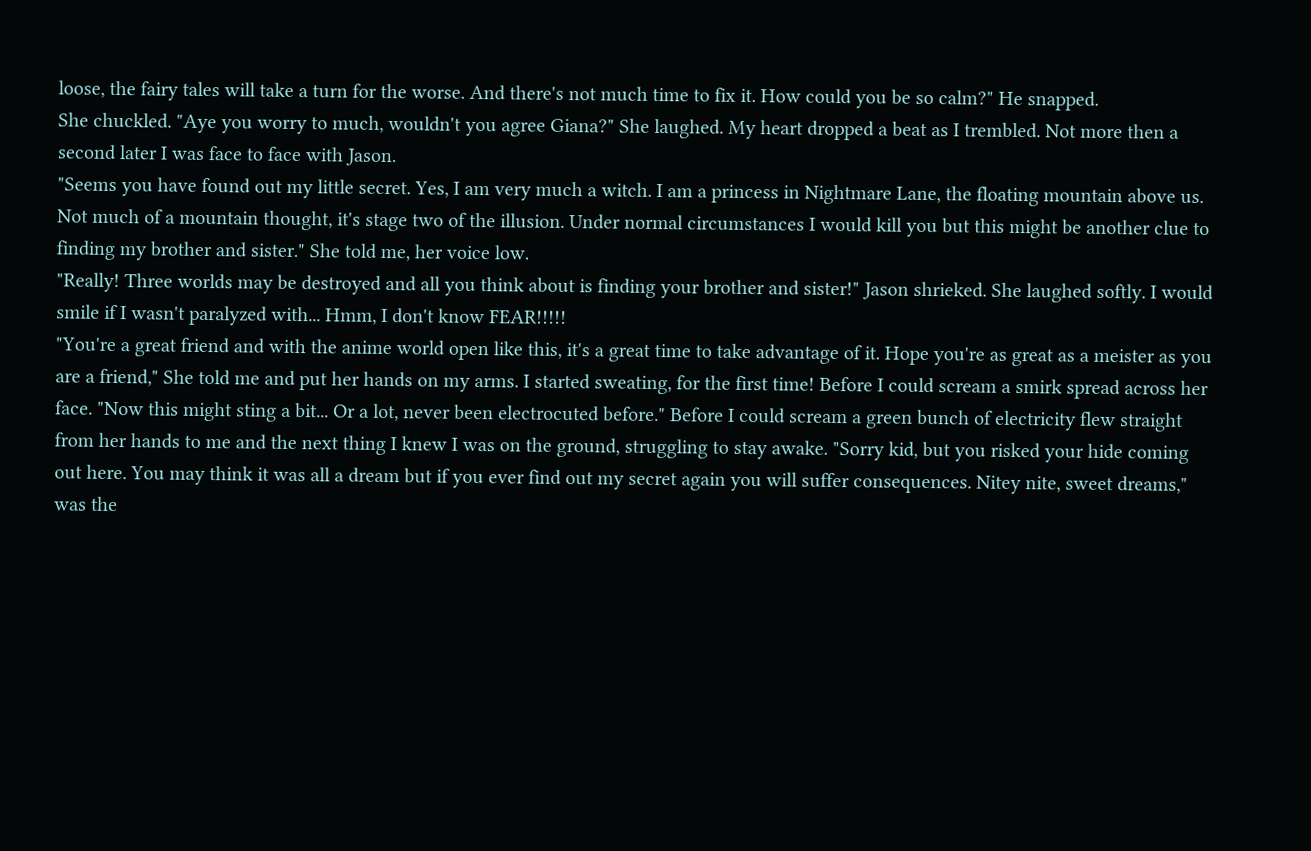loose, the fairy tales will take a turn for the worse. And there's not much time to fix it. How could you be so calm?" He snapped.
She chuckled. "Aye you worry to much, wouldn't you agree Giana?" She laughed. My heart dropped a beat as I trembled. Not more then a second later I was face to face with Jason.
"Seems you have found out my little secret. Yes, I am very much a witch. I am a princess in Nightmare Lane, the floating mountain above us. Not much of a mountain thought, it's stage two of the illusion. Under normal circumstances I would kill you but this might be another clue to finding my brother and sister." She told me, her voice low.
"Really! Three worlds may be destroyed and all you think about is finding your brother and sister!" Jason shrieked. She laughed softly. I would smile if I wasn't paralyzed with... Hmm, I don't know FEAR!!!!!
"You're a great friend and with the anime world open like this, it's a great time to take advantage of it. Hope you're as great as a meister as you are a friend," She told me and put her hands on my arms. I started sweating, for the first time! Before I could scream a smirk spread across her face. "Now this might sting a bit... Or a lot, never been electrocuted before." Before I could scream a green bunch of electricity flew straight from her hands to me and the next thing I knew I was on the ground, struggling to stay awake. "Sorry kid, but you risked your hide coming out here. You may think it was all a dream but if you ever find out my secret again you will suffer consequences. Nitey nite, sweet dreams," was the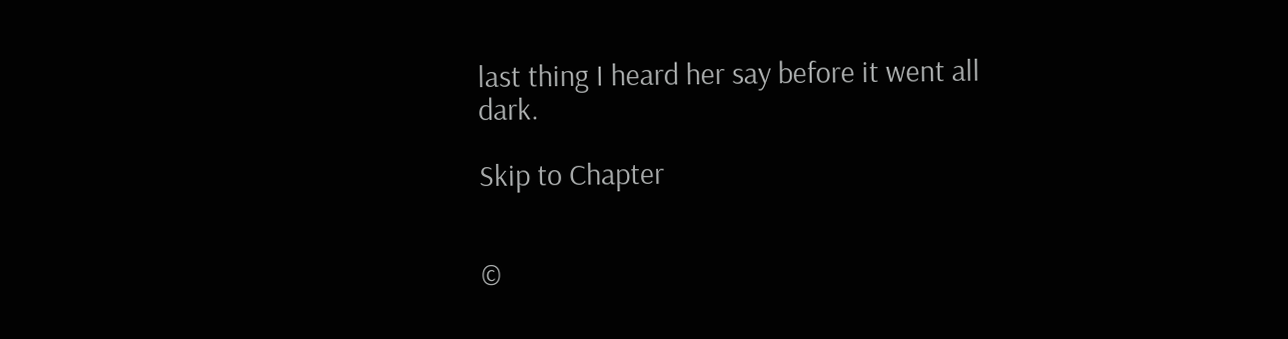last thing I heard her say before it went all dark.

Skip to Chapter


©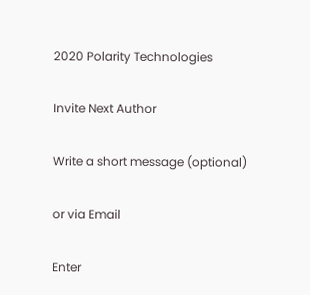2020 Polarity Technologies

Invite Next Author

Write a short message (optional)

or via Email

Enter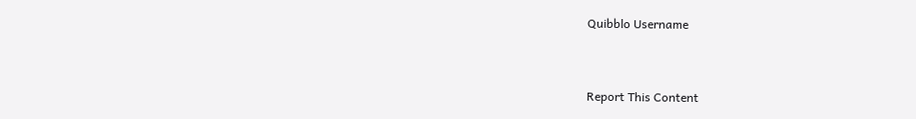Quibblo Username


Report This Content